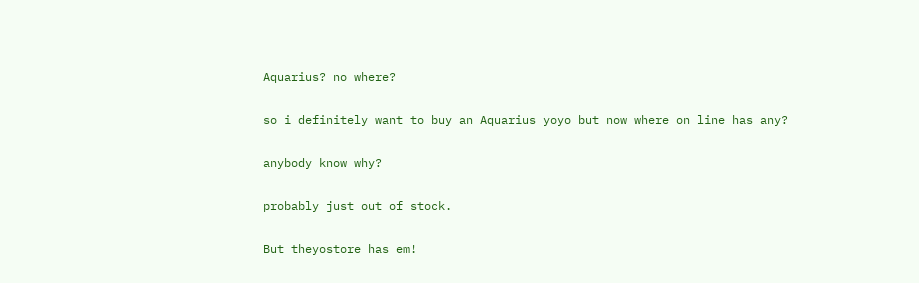Aquarius? no where?

so i definitely want to buy an Aquarius yoyo but now where on line has any?

anybody know why?

probably just out of stock.

But theyostore has em!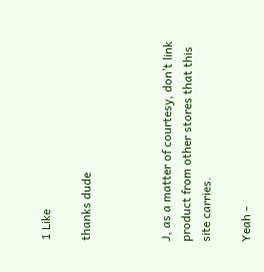1 Like

thanks dude



J, as a matter of courtesy, don’t link product from other stores that this site carries.

Yeah -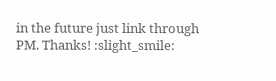in the future just link through PM. Thanks! :slight_smile: